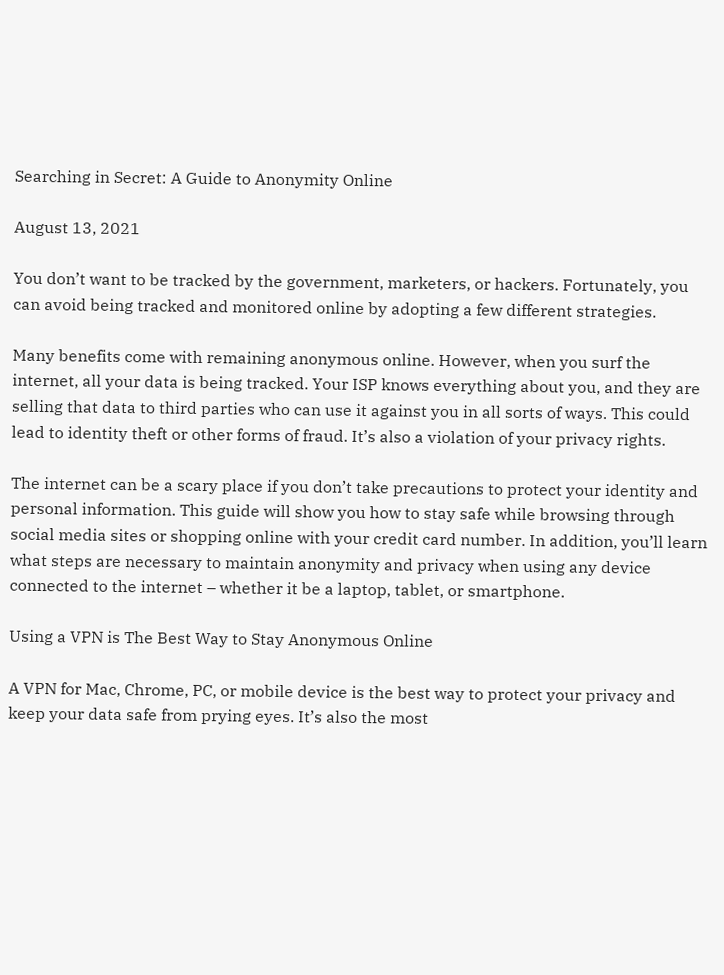Searching in Secret: A Guide to Anonymity Online

August 13, 2021

You don’t want to be tracked by the government, marketers, or hackers. Fortunately, you can avoid being tracked and monitored online by adopting a few different strategies.

Many benefits come with remaining anonymous online. However, when you surf the internet, all your data is being tracked. Your ISP knows everything about you, and they are selling that data to third parties who can use it against you in all sorts of ways. This could lead to identity theft or other forms of fraud. It’s also a violation of your privacy rights.

The internet can be a scary place if you don’t take precautions to protect your identity and personal information. This guide will show you how to stay safe while browsing through social media sites or shopping online with your credit card number. In addition, you’ll learn what steps are necessary to maintain anonymity and privacy when using any device connected to the internet – whether it be a laptop, tablet, or smartphone.

Using a VPN is The Best Way to Stay Anonymous Online

A VPN for Mac, Chrome, PC, or mobile device is the best way to protect your privacy and keep your data safe from prying eyes. It’s also the most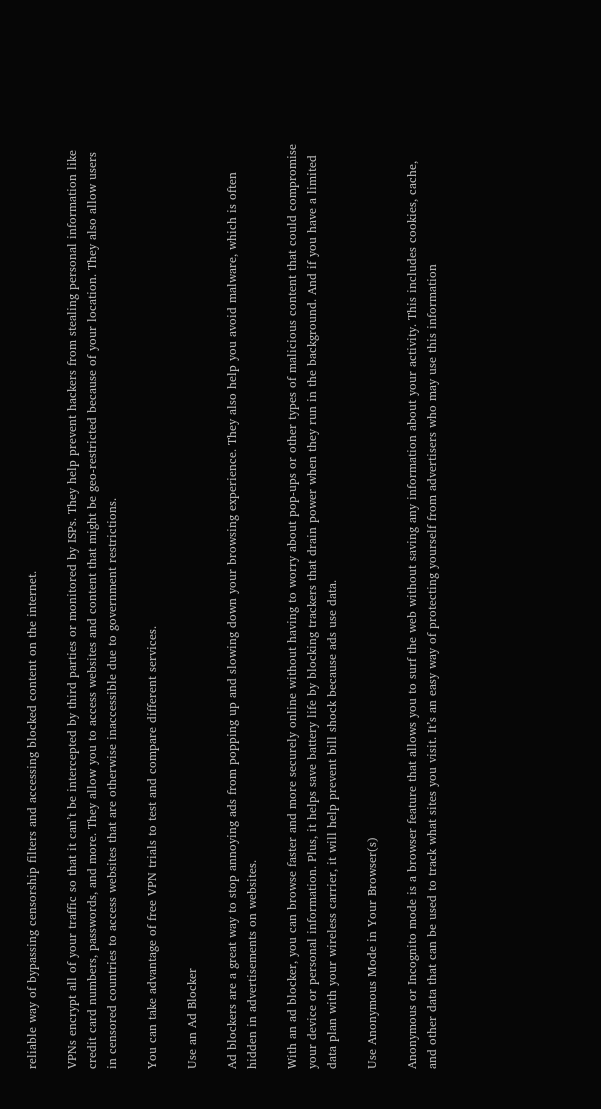reliable way of bypassing censorship filters and accessing blocked content on the internet.

VPNs encrypt all of your traffic so that it can’t be intercepted by third parties or monitored by ISPs. They help prevent hackers from stealing personal information like credit card numbers, passwords, and more. They allow you to access websites and content that might be geo-restricted because of your location. They also allow users in censored countries to access websites that are otherwise inaccessible due to government restrictions.

You can take advantage of free VPN trials to test and compare different services.

Use an Ad Blocker

Ad blockers are a great way to stop annoying ads from popping up and slowing down your browsing experience. They also help you avoid malware, which is often hidden in advertisements on websites.

With an ad blocker, you can browse faster and more securely online without having to worry about pop-ups or other types of malicious content that could compromise your device or personal information. Plus, it helps save battery life by blocking trackers that drain power when they run in the background. And if you have a limited data plan with your wireless carrier, it will help prevent bill shock because ads use data.

Use Anonymous Mode in Your Browser(s)

Anonymous or Incognito mode is a browser feature that allows you to surf the web without saving any information about your activity. This includes cookies, cache, and other data that can be used to track what sites you visit. It’s an easy way of protecting yourself from advertisers who may use this information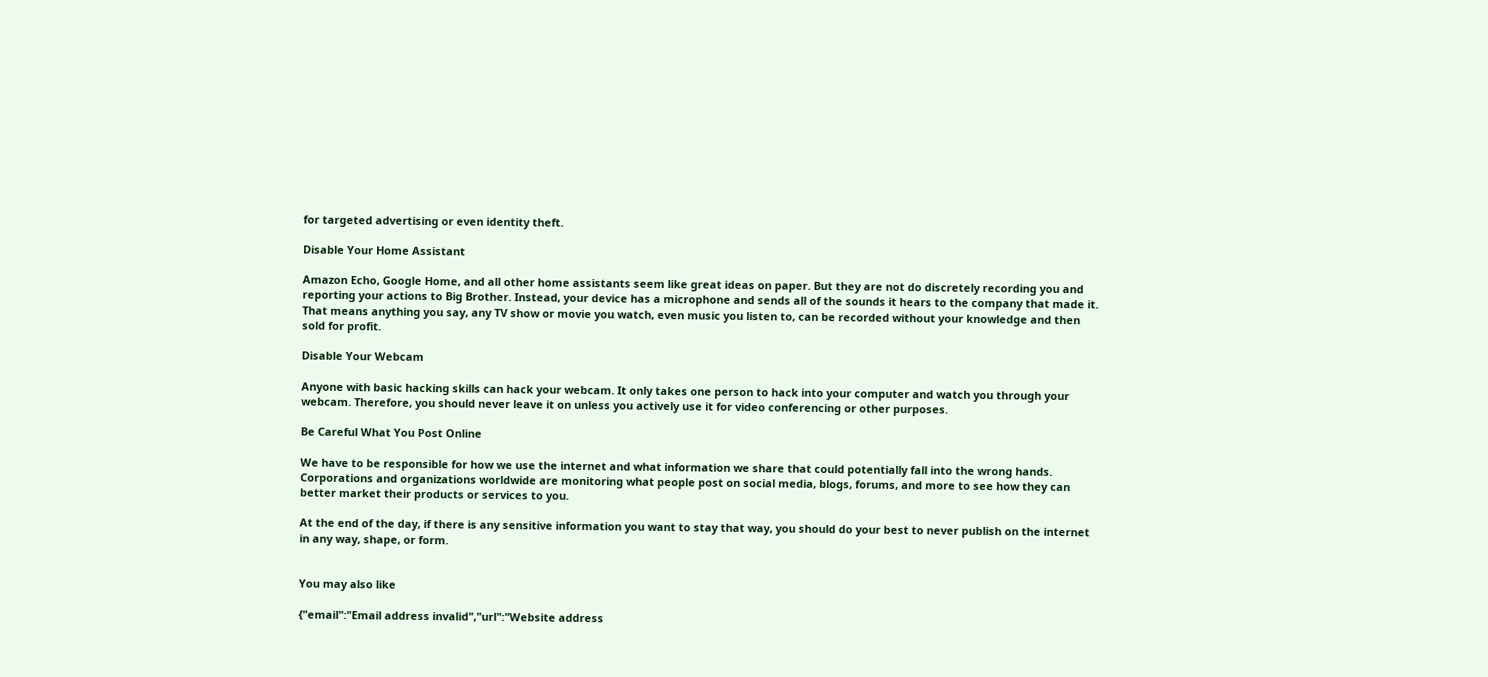for targeted advertising or even identity theft.

Disable Your Home Assistant

Amazon Echo, Google Home, and all other home assistants seem like great ideas on paper. But they are not do discretely recording you and reporting your actions to Big Brother. Instead, your device has a microphone and sends all of the sounds it hears to the company that made it. That means anything you say, any TV show or movie you watch, even music you listen to, can be recorded without your knowledge and then sold for profit.

Disable Your Webcam

Anyone with basic hacking skills can hack your webcam. It only takes one person to hack into your computer and watch you through your webcam. Therefore, you should never leave it on unless you actively use it for video conferencing or other purposes.

Be Careful What You Post Online

We have to be responsible for how we use the internet and what information we share that could potentially fall into the wrong hands. Corporations and organizations worldwide are monitoring what people post on social media, blogs, forums, and more to see how they can better market their products or services to you.

At the end of the day, if there is any sensitive information you want to stay that way, you should do your best to never publish on the internet in any way, shape, or form.


You may also like

{"email":"Email address invalid","url":"Website address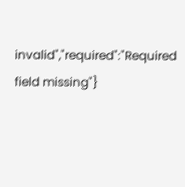invalid","required":"Required field missing"}